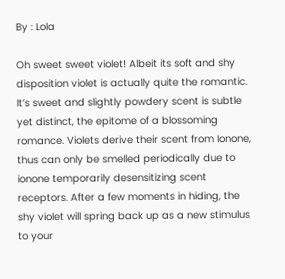By : Lola

Oh sweet sweet violet! Albeit its soft and shy disposition violet is actually quite the romantic. It’s sweet and slightly powdery scent is subtle yet distinct, the epitome of a blossoming romance. Violets derive their scent from Ionone, thus can only be smelled periodically due to ionone temporarily desensitizing scent receptors. After a few moments in hiding, the shy violet will spring back up as a new stimulus to your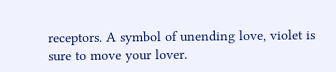receptors. A symbol of unending love, violet is sure to move your lover.